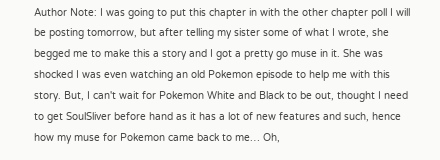Author Note: I was going to put this chapter in with the other chapter poll I will be posting tomorrow, but after telling my sister some of what I wrote, she begged me to make this a story and I got a pretty go muse in it. She was shocked I was even watching an old Pokemon episode to help me with this story. But, I can't wait for Pokemon White and Black to be out, thought I need to get SoulSliver before hand as it has a lot of new features and such, hence how my muse for Pokemon came back to me… Oh,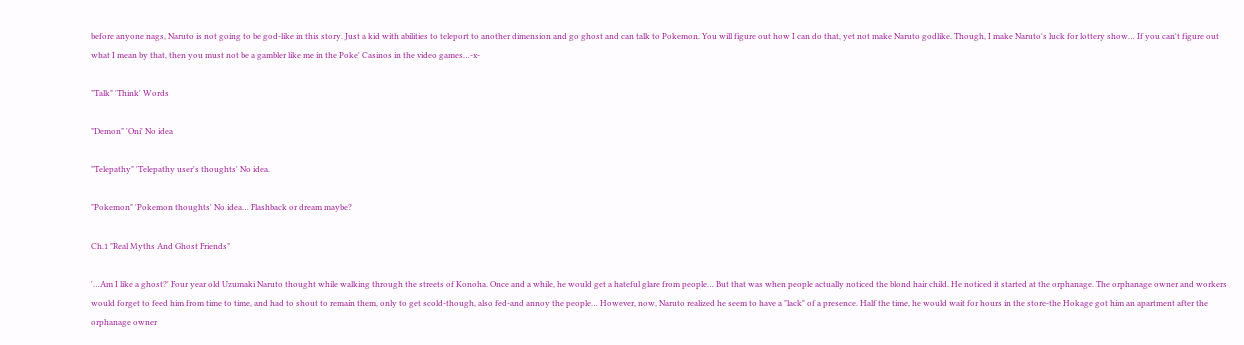before anyone nags, Naruto is not going to be god-like in this story. Just a kid with abilities to teleport to another dimension and go ghost and can talk to Pokemon. You will figure out how I can do that, yet not make Naruto godlike. Though, I make Naruto's luck for lottery show… If you can't figure out what I mean by that, then you must not be a gambler like me in the Poke' Casinos in the video games…-x-

"Talk" 'Think' Words

"Demon" 'Oni' No idea

"Telepathy" 'Telepathy user's thoughts' No idea.

"Pokemon" 'Pokemon thoughts' No idea… Flashback or dream maybe?

Ch.1 "Real Myths And Ghost Friends"

'…Am I like a ghost?' Four year old Uzumaki Naruto thought while walking through the streets of Konoha. Once and a while, he would get a hateful glare from people… But that was when people actually noticed the blond hair child. He noticed it started at the orphanage. The orphanage owner and workers would forget to feed him from time to time, and had to shout to remain them, only to get scold-though, also fed-and annoy the people… However, now, Naruto realized he seem to have a "lack" of a presence. Half the time, he would wait for hours in the store-the Hokage got him an apartment after the orphanage owner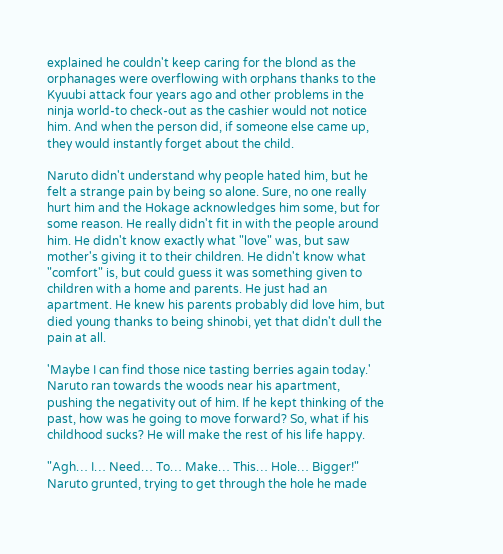explained he couldn't keep caring for the blond as the orphanages were overflowing with orphans thanks to the Kyuubi attack four years ago and other problems in the ninja world-to check-out as the cashier would not notice him. And when the person did, if someone else came up, they would instantly forget about the child.

Naruto didn't understand why people hated him, but he felt a strange pain by being so alone. Sure, no one really hurt him and the Hokage acknowledges him some, but for some reason. He really didn't fit in with the people around him. He didn't know exactly what "love" was, but saw mother's giving it to their children. He didn't know what "comfort" is, but could guess it was something given to children with a home and parents. He just had an apartment. He knew his parents probably did love him, but died young thanks to being shinobi, yet that didn't dull the pain at all.

'Maybe I can find those nice tasting berries again today.' Naruto ran towards the woods near his apartment, pushing the negativity out of him. If he kept thinking of the past, how was he going to move forward? So, what if his childhood sucks? He will make the rest of his life happy.

"Agh… I… Need… To… Make… This… Hole… Bigger!" Naruto grunted, trying to get through the hole he made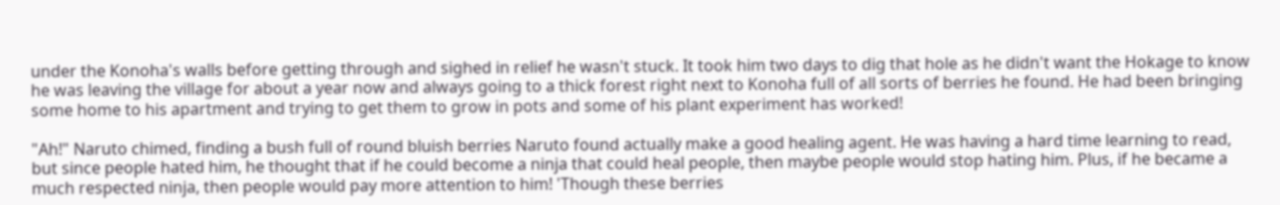under the Konoha's walls before getting through and sighed in relief he wasn't stuck. It took him two days to dig that hole as he didn't want the Hokage to know he was leaving the village for about a year now and always going to a thick forest right next to Konoha full of all sorts of berries he found. He had been bringing some home to his apartment and trying to get them to grow in pots and some of his plant experiment has worked!

"Ah!" Naruto chimed, finding a bush full of round bluish berries Naruto found actually make a good healing agent. He was having a hard time learning to read, but since people hated him, he thought that if he could become a ninja that could heal people, then maybe people would stop hating him. Plus, if he became a much respected ninja, then people would pay more attention to him! 'Though these berries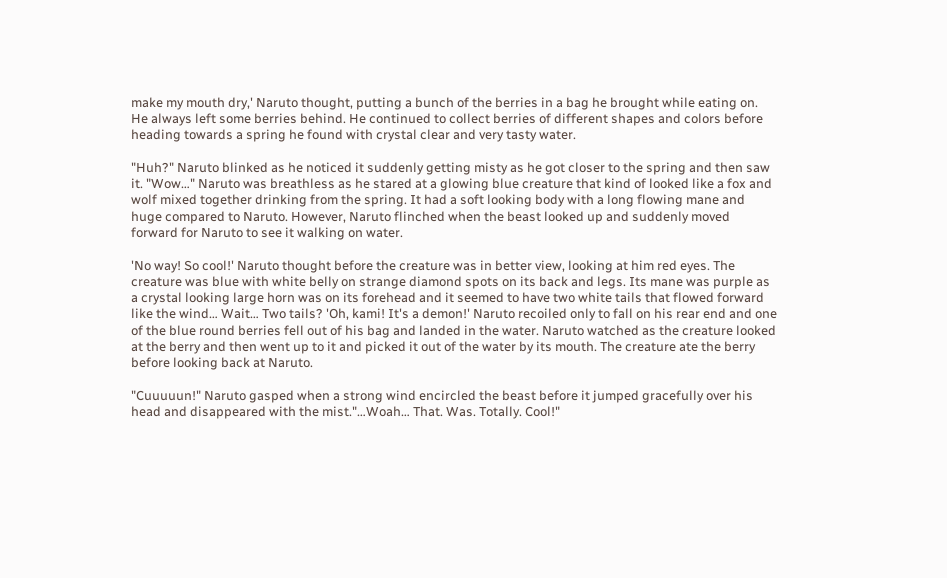make my mouth dry,' Naruto thought, putting a bunch of the berries in a bag he brought while eating on. He always left some berries behind. He continued to collect berries of different shapes and colors before heading towards a spring he found with crystal clear and very tasty water.

"Huh?" Naruto blinked as he noticed it suddenly getting misty as he got closer to the spring and then saw it. "Wow…" Naruto was breathless as he stared at a glowing blue creature that kind of looked like a fox and wolf mixed together drinking from the spring. It had a soft looking body with a long flowing mane and huge compared to Naruto. However, Naruto flinched when the beast looked up and suddenly moved forward for Naruto to see it walking on water.

'No way! So cool!' Naruto thought before the creature was in better view, looking at him red eyes. The creature was blue with white belly on strange diamond spots on its back and legs. Its mane was purple as a crystal looking large horn was on its forehead and it seemed to have two white tails that flowed forward like the wind… Wait… Two tails? 'Oh, kami! It's a demon!' Naruto recoiled only to fall on his rear end and one of the blue round berries fell out of his bag and landed in the water. Naruto watched as the creature looked at the berry and then went up to it and picked it out of the water by its mouth. The creature ate the berry before looking back at Naruto.

"Cuuuuun!" Naruto gasped when a strong wind encircled the beast before it jumped gracefully over his head and disappeared with the mist."…Woah… That. Was. Totally. Cool!"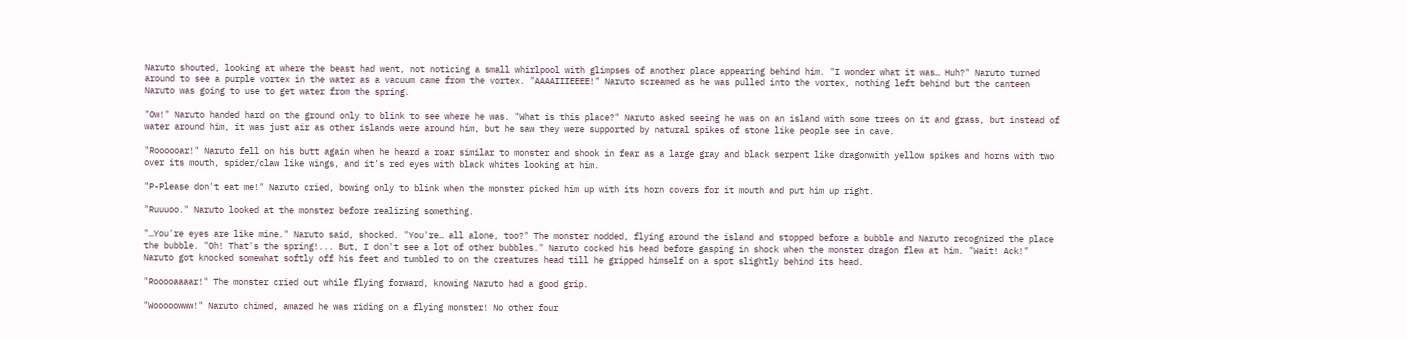Naruto shouted, looking at where the beast had went, not noticing a small whirlpool with glimpses of another place appearing behind him. "I wonder what it was… Huh?" Naruto turned around to see a purple vortex in the water as a vacuum came from the vortex. "AAAAIIIEEEE!" Naruto screamed as he was pulled into the vortex, nothing left behind but the canteen Naruto was going to use to get water from the spring.

"Ow!" Naruto handed hard on the ground only to blink to see where he was. "What is this place?" Naruto asked seeing he was on an island with some trees on it and grass, but instead of water around him, it was just air as other islands were around him, but he saw they were supported by natural spikes of stone like people see in cave.

"Roooooar!" Naruto fell on his butt again when he heard a roar similar to monster and shook in fear as a large gray and black serpent like dragonwith yellow spikes and horns with two over its mouth, spider/claw like wings, and it's red eyes with black whites looking at him.

"P-Please don't eat me!" Naruto cried, bowing only to blink when the monster picked him up with its horn covers for it mouth and put him up right.

"Ruuuoo." Naruto looked at the monster before realizing something.

"…You're eyes are like mine." Naruto said, shocked. "You're… all alone, too?" The monster nodded, flying around the island and stopped before a bubble and Naruto recognized the place the bubble. "Oh! That's the spring!... But, I don't see a lot of other bubbles." Naruto cocked his head before gasping in shock when the monster dragon flew at him. "Wait! Ack!" Naruto got knocked somewhat softly off his feet and tumbled to on the creatures head till he gripped himself on a spot slightly behind its head.

"Rooooaaaar!" The monster cried out while flying forward, knowing Naruto had a good grip.

"Wooooowww!" Naruto chimed, amazed he was riding on a flying monster! No other four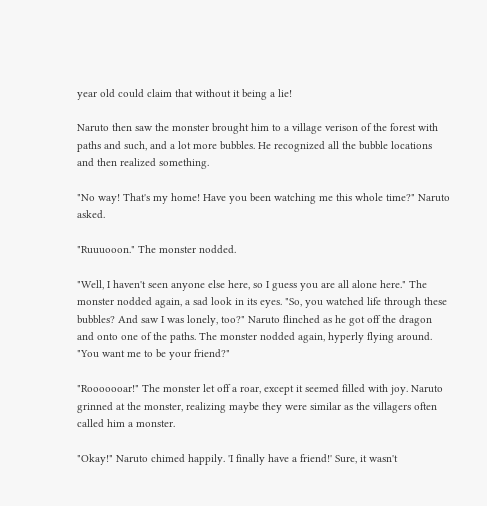year old could claim that without it being a lie!

Naruto then saw the monster brought him to a village verison of the forest with paths and such, and a lot more bubbles. He recognized all the bubble locations and then realized something.

"No way! That's my home! Have you been watching me this whole time?" Naruto asked.

"Ruuuooon." The monster nodded.

"Well, I haven't seen anyone else here, so I guess you are all alone here." The monster nodded again, a sad look in its eyes. "So, you watched life through these bubbles? And saw I was lonely, too?" Naruto flinched as he got off the dragon and onto one of the paths. The monster nodded again, hyperly flying around. "You want me to be your friend?"

"Rooooooar!" The monster let off a roar, except it seemed filled with joy. Naruto grinned at the monster, realizing maybe they were similar as the villagers often called him a monster.

"Okay!" Naruto chimed happily. 'I finally have a friend!' Sure, it wasn't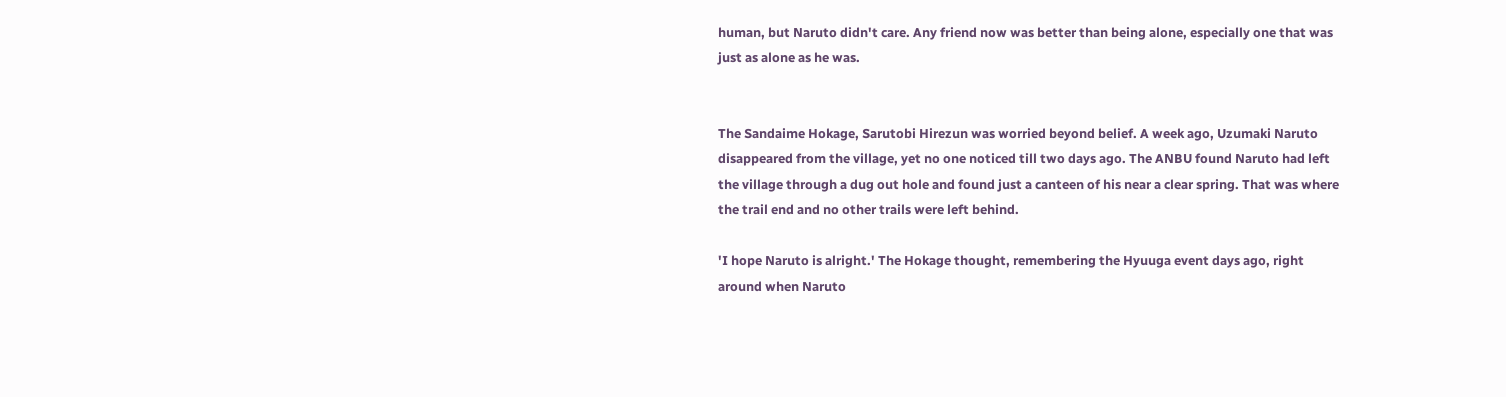human, but Naruto didn't care. Any friend now was better than being alone, especially one that was just as alone as he was.


The Sandaime Hokage, Sarutobi Hirezun was worried beyond belief. A week ago, Uzumaki Naruto disappeared from the village, yet no one noticed till two days ago. The ANBU found Naruto had left the village through a dug out hole and found just a canteen of his near a clear spring. That was where the trail end and no other trails were left behind.

'I hope Naruto is alright.' The Hokage thought, remembering the Hyuuga event days ago, right around when Naruto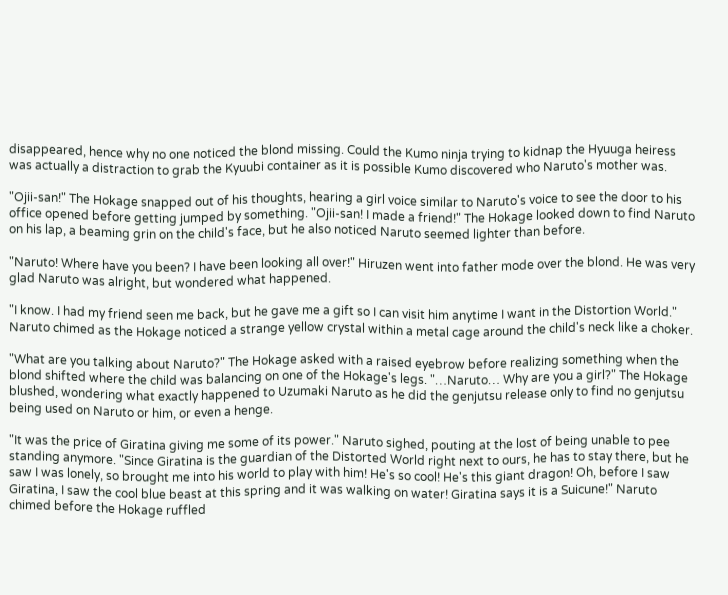disappeared, hence why no one noticed the blond missing. Could the Kumo ninja trying to kidnap the Hyuuga heiress was actually a distraction to grab the Kyuubi container as it is possible Kumo discovered who Naruto's mother was.

"Ojii-san!" The Hokage snapped out of his thoughts, hearing a girl voice similar to Naruto's voice to see the door to his office opened before getting jumped by something. "Ojii-san! I made a friend!" The Hokage looked down to find Naruto on his lap, a beaming grin on the child's face, but he also noticed Naruto seemed lighter than before.

"Naruto! Where have you been? I have been looking all over!" Hiruzen went into father mode over the blond. He was very glad Naruto was alright, but wondered what happened.

"I know. I had my friend seen me back, but he gave me a gift so I can visit him anytime I want in the Distortion World." Naruto chimed as the Hokage noticed a strange yellow crystal within a metal cage around the child's neck like a choker.

"What are you talking about Naruto?" The Hokage asked with a raised eyebrow before realizing something when the blond shifted where the child was balancing on one of the Hokage's legs. "…Naruto… Why are you a girl?" The Hokage blushed, wondering what exactly happened to Uzumaki Naruto as he did the genjutsu release only to find no genjutsu being used on Naruto or him, or even a henge.

"It was the price of Giratina giving me some of its power." Naruto sighed, pouting at the lost of being unable to pee standing anymore. "Since Giratina is the guardian of the Distorted World right next to ours, he has to stay there, but he saw I was lonely, so brought me into his world to play with him! He's so cool! He's this giant dragon! Oh, before I saw Giratina, I saw the cool blue beast at this spring and it was walking on water! Giratina says it is a Suicune!" Naruto chimed before the Hokage ruffled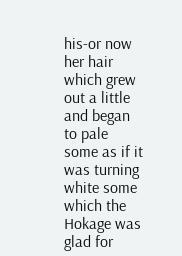his-or now her hair which grew out a little and began to pale some as if it was turning white some which the Hokage was glad for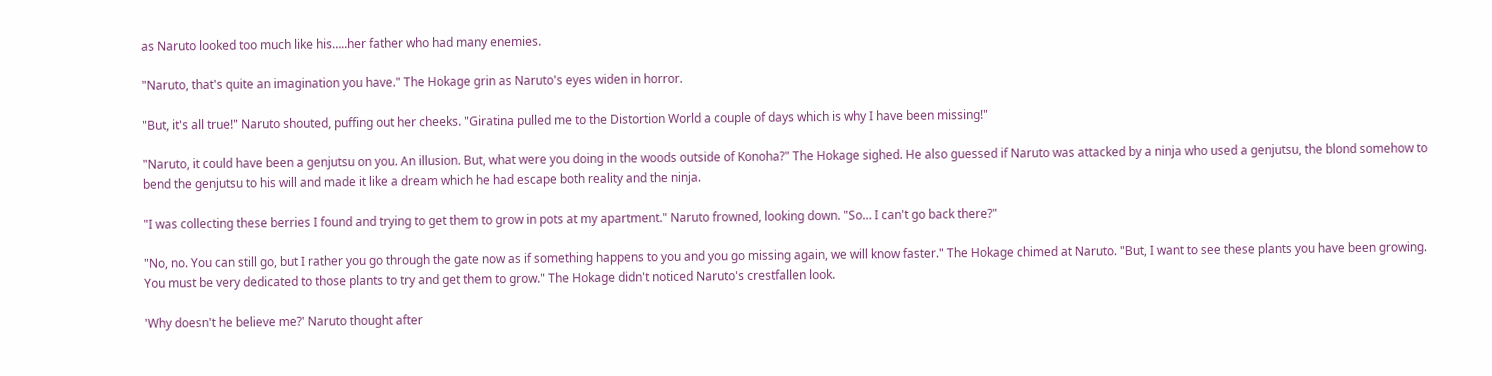as Naruto looked too much like his…..her father who had many enemies.

"Naruto, that's quite an imagination you have." The Hokage grin as Naruto's eyes widen in horror.

"But, it's all true!" Naruto shouted, puffing out her cheeks. "Giratina pulled me to the Distortion World a couple of days which is why I have been missing!"

"Naruto, it could have been a genjutsu on you. An illusion. But, what were you doing in the woods outside of Konoha?" The Hokage sighed. He also guessed if Naruto was attacked by a ninja who used a genjutsu, the blond somehow to bend the genjutsu to his will and made it like a dream which he had escape both reality and the ninja.

"I was collecting these berries I found and trying to get them to grow in pots at my apartment." Naruto frowned, looking down. "So… I can't go back there?"

"No, no. You can still go, but I rather you go through the gate now as if something happens to you and you go missing again, we will know faster." The Hokage chimed at Naruto. "But, I want to see these plants you have been growing. You must be very dedicated to those plants to try and get them to grow." The Hokage didn't noticed Naruto's crestfallen look.

'Why doesn't he believe me?' Naruto thought after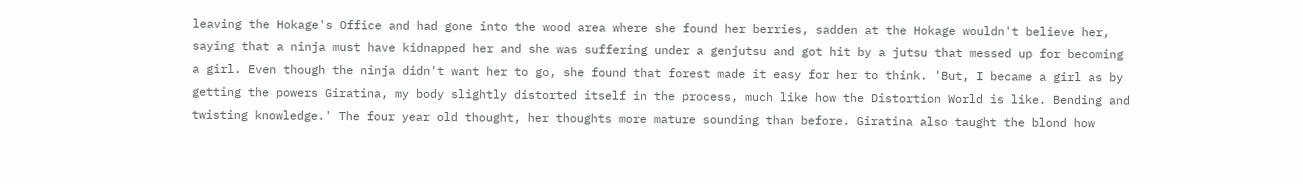leaving the Hokage's Office and had gone into the wood area where she found her berries, sadden at the Hokage wouldn't believe her, saying that a ninja must have kidnapped her and she was suffering under a genjutsu and got hit by a jutsu that messed up for becoming a girl. Even though the ninja didn't want her to go, she found that forest made it easy for her to think. 'But, I became a girl as by getting the powers Giratina, my body slightly distorted itself in the process, much like how the Distortion World is like. Bending and twisting knowledge.' The four year old thought, her thoughts more mature sounding than before. Giratina also taught the blond how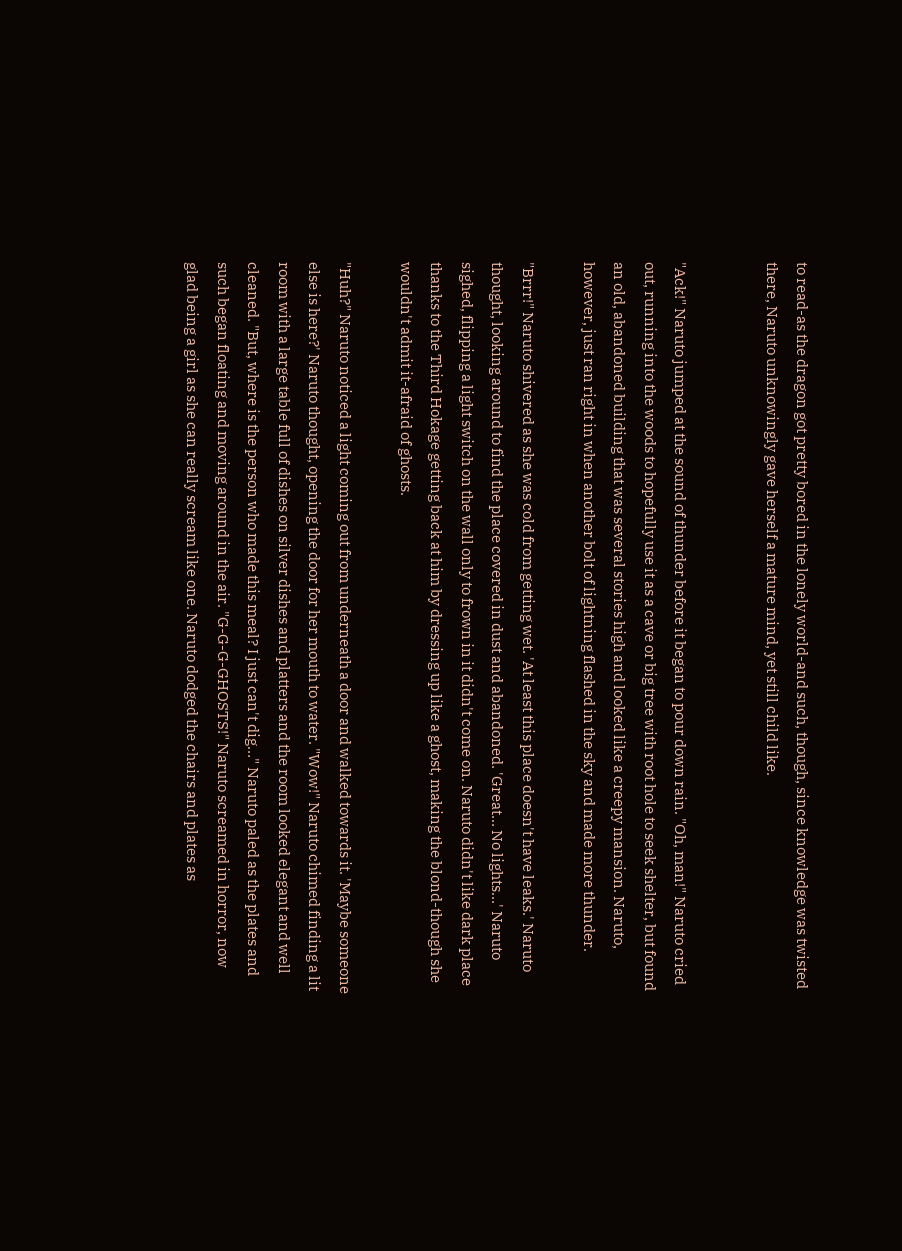to read-as the dragon got pretty bored in the lonely world-and such, though, since knowledge was twisted there, Naruto unknowingly gave herself a mature mind, yet still child like.


"Ack!" Naruto jumped at the sound of thunder before it began to pour down rain. "Oh, man!" Naruto cried out, running into the woods to hopefully use it as a cave or big tree with root hole to seek shelter, but found an old, abandoned building that was several stories high and looked like a creepy mansion. Naruto, however, just ran right in when another bolt of lightning flashed in the sky and made more thunder.

"Brrr!" Naruto shivered as she was cold from getting wet. 'At least this place doesn't have leaks.' Naruto thought, looking around to find the place covered in dust and abandoned. 'Great… No lights…' Naruto sighed, flipping a light switch on the wall only to frown in it didn't come on. Naruto didn't like dark place thanks to the Third Hokage getting back at him by dressing up like a ghost, making the blond-though she wouldn't admit it-afraid of ghosts.

"Huh?" Naruto noticed a light coming out from underneath a door and walked towards it. 'Maybe someone else is here?' Naruto thought, opening the door for her mouth to water. "Wow!" Naruto chimed finding a lit room with a large table full of dishes on silver dishes and platters and the room looked elegant and well cleaned. "But, where is the person who made this meal? I just can't dig…" Naruto paled as the plates and such began floating and moving around in the air. "G-G-G-GHOSTS!" Naruto screamed in horror, now glad being a girl as she can really scream like one. Naruto dodged the chairs and plates as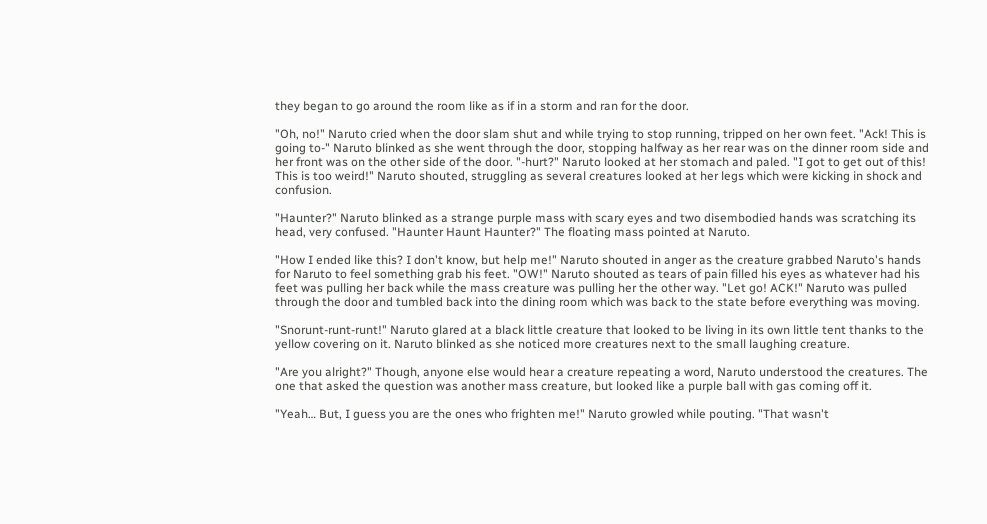they began to go around the room like as if in a storm and ran for the door.

"Oh, no!" Naruto cried when the door slam shut and while trying to stop running, tripped on her own feet. "Ack! This is going to-" Naruto blinked as she went through the door, stopping halfway as her rear was on the dinner room side and her front was on the other side of the door. "-hurt?" Naruto looked at her stomach and paled. "I got to get out of this! This is too weird!" Naruto shouted, struggling as several creatures looked at her legs which were kicking in shock and confusion.

"Haunter?" Naruto blinked as a strange purple mass with scary eyes and two disembodied hands was scratching its head, very confused. "Haunter Haunt Haunter?" The floating mass pointed at Naruto.

"How I ended like this? I don't know, but help me!" Naruto shouted in anger as the creature grabbed Naruto's hands for Naruto to feel something grab his feet. "OW!" Naruto shouted as tears of pain filled his eyes as whatever had his feet was pulling her back while the mass creature was pulling her the other way. "Let go! ACK!" Naruto was pulled through the door and tumbled back into the dining room which was back to the state before everything was moving.

"Snorunt-runt-runt!" Naruto glared at a black little creature that looked to be living in its own little tent thanks to the yellow covering on it. Naruto blinked as she noticed more creatures next to the small laughing creature.

"Are you alright?" Though, anyone else would hear a creature repeating a word, Naruto understood the creatures. The one that asked the question was another mass creature, but looked like a purple ball with gas coming off it.

"Yeah… But, I guess you are the ones who frighten me!" Naruto growled while pouting. "That wasn't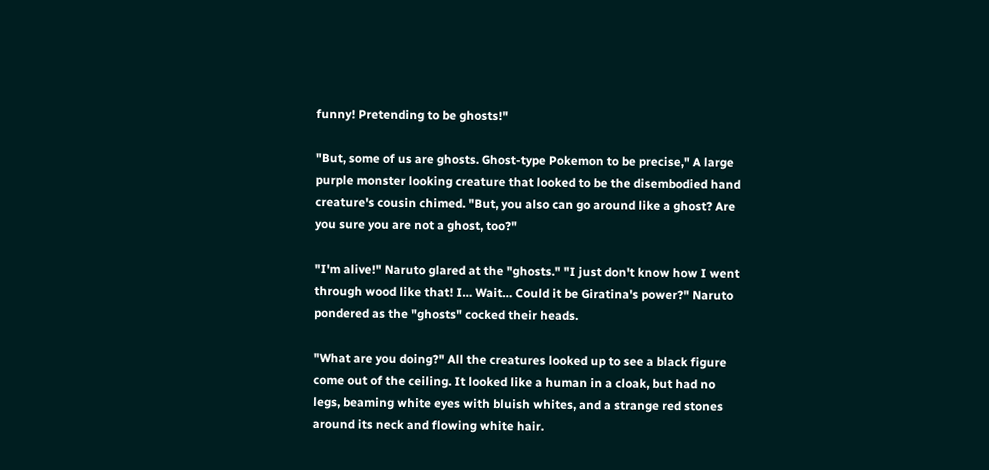funny! Pretending to be ghosts!"

"But, some of us are ghosts. Ghost-type Pokemon to be precise," A large purple monster looking creature that looked to be the disembodied hand creature's cousin chimed. "But, you also can go around like a ghost? Are you sure you are not a ghost, too?"

"I'm alive!" Naruto glared at the "ghosts." "I just don't know how I went through wood like that! I… Wait… Could it be Giratina's power?" Naruto pondered as the "ghosts" cocked their heads.

"What are you doing?" All the creatures looked up to see a black figure come out of the ceiling. It looked like a human in a cloak, but had no legs, beaming white eyes with bluish whites, and a strange red stones around its neck and flowing white hair.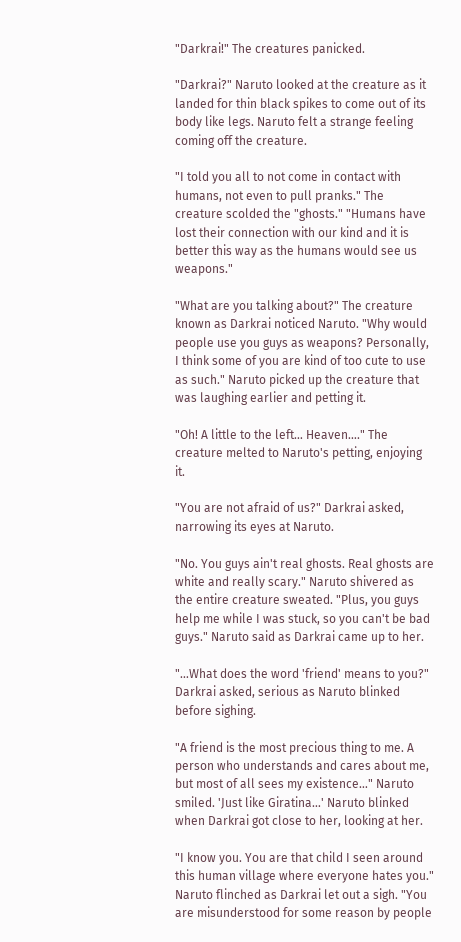"Darkrai!" The creatures panicked.

"Darkrai?" Naruto looked at the creature as it landed for thin black spikes to come out of its body like legs. Naruto felt a strange feeling coming off the creature.

"I told you all to not come in contact with humans, not even to pull pranks." The creature scolded the "ghosts." "Humans have lost their connection with our kind and it is better this way as the humans would see us weapons."

"What are you talking about?" The creature known as Darkrai noticed Naruto. "Why would people use you guys as weapons? Personally, I think some of you are kind of too cute to use as such." Naruto picked up the creature that was laughing earlier and petting it.

"Oh! A little to the left… Heaven…." The creature melted to Naruto's petting, enjoying it.

"You are not afraid of us?" Darkrai asked, narrowing its eyes at Naruto.

"No. You guys ain't real ghosts. Real ghosts are white and really scary." Naruto shivered as the entire creature sweated. "Plus, you guys help me while I was stuck, so you can't be bad guys." Naruto said as Darkrai came up to her.

"…What does the word 'friend' means to you?" Darkrai asked, serious as Naruto blinked before sighing.

"A friend is the most precious thing to me. A person who understands and cares about me, but most of all sees my existence…" Naruto smiled. 'Just like Giratina…' Naruto blinked when Darkrai got close to her, looking at her.

"I know you. You are that child I seen around this human village where everyone hates you." Naruto flinched as Darkrai let out a sigh. "You are misunderstood for some reason by people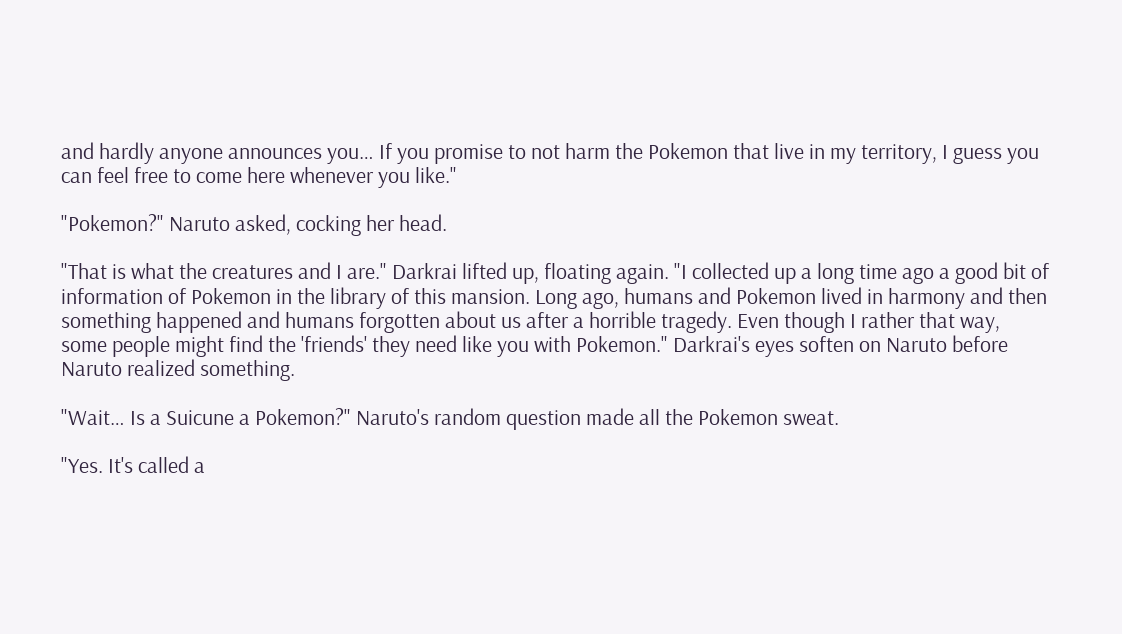and hardly anyone announces you… If you promise to not harm the Pokemon that live in my territory, I guess you can feel free to come here whenever you like."

"Pokemon?" Naruto asked, cocking her head.

"That is what the creatures and I are." Darkrai lifted up, floating again. "I collected up a long time ago a good bit of information of Pokemon in the library of this mansion. Long ago, humans and Pokemon lived in harmony and then something happened and humans forgotten about us after a horrible tragedy. Even though I rather that way, some people might find the 'friends' they need like you with Pokemon." Darkrai's eyes soften on Naruto before Naruto realized something.

"Wait… Is a Suicune a Pokemon?" Naruto's random question made all the Pokemon sweat.

"Yes. It's called a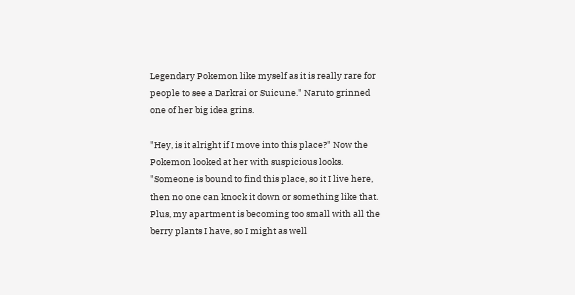Legendary Pokemon like myself as it is really rare for people to see a Darkrai or Suicune." Naruto grinned one of her big idea grins.

"Hey, is it alright if I move into this place?" Now the Pokemon looked at her with suspicious looks. "Someone is bound to find this place, so it I live here, then no one can knock it down or something like that. Plus, my apartment is becoming too small with all the berry plants I have, so I might as well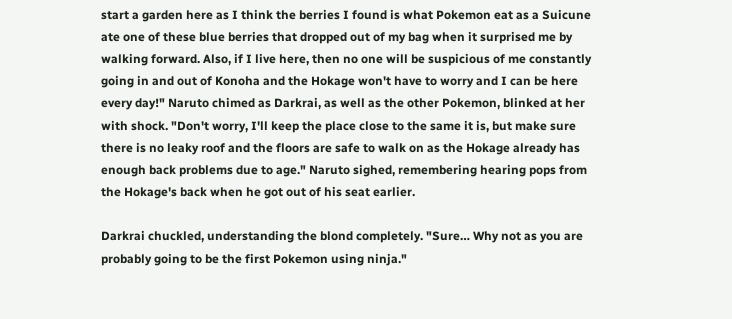start a garden here as I think the berries I found is what Pokemon eat as a Suicune ate one of these blue berries that dropped out of my bag when it surprised me by walking forward. Also, if I live here, then no one will be suspicious of me constantly going in and out of Konoha and the Hokage won't have to worry and I can be here every day!" Naruto chimed as Darkrai, as well as the other Pokemon, blinked at her with shock. "Don't worry, I'll keep the place close to the same it is, but make sure there is no leaky roof and the floors are safe to walk on as the Hokage already has enough back problems due to age." Naruto sighed, remembering hearing pops from the Hokage's back when he got out of his seat earlier.

Darkrai chuckled, understanding the blond completely. "Sure… Why not as you are probably going to be the first Pokemon using ninja."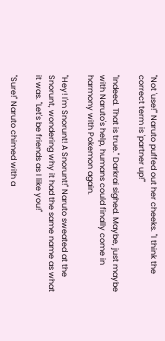"Not 'use!'" Naruto puffed out her cheeks. "I think the correct term is 'partner up!'"

"Indeed. That is true." Darkrai sighed. Maybe, just maybe with Naruto's help, humans could finally come in harmony with Pokemon again.

"Hey! I'm Snorunt! A Snorunt!" Naruto sweated at the Snorunt, wondering why it had the same name as what it was. "Let's be friends as I like you!"

"Sure!" Naruto chimed with a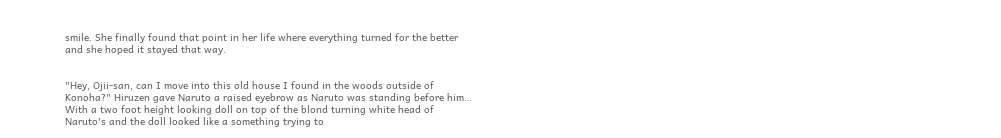smile. She finally found that point in her life where everything turned for the better and she hoped it stayed that way.


"Hey, Ojii-san, can I move into this old house I found in the woods outside of Konoha?" Hiruzen gave Naruto a raised eyebrow as Naruto was standing before him… With a two foot height looking doll on top of the blond turning white head of Naruto's and the doll looked like a something trying to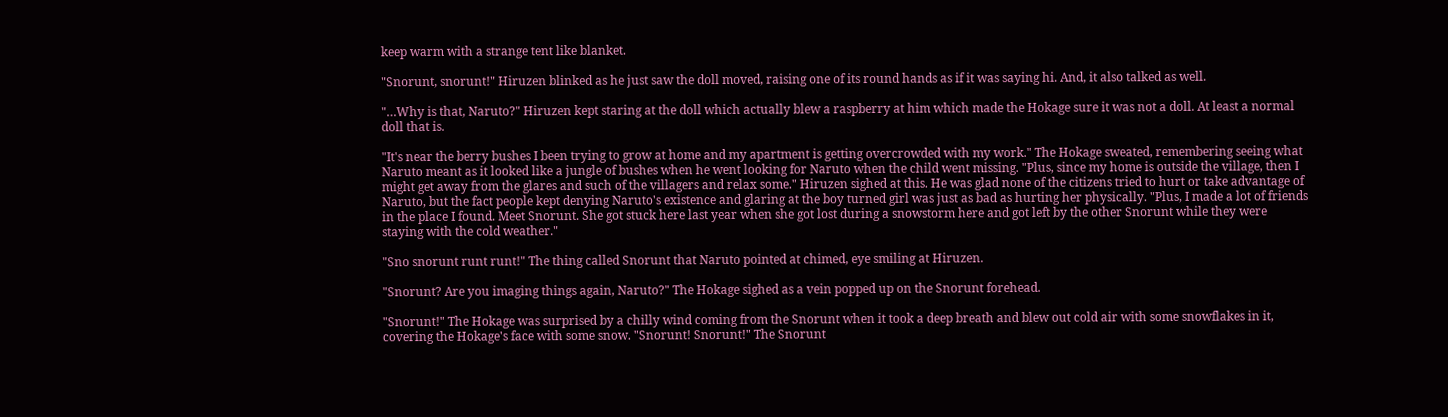keep warm with a strange tent like blanket.

"Snorunt, snorunt!" Hiruzen blinked as he just saw the doll moved, raising one of its round hands as if it was saying hi. And, it also talked as well.

"…Why is that, Naruto?" Hiruzen kept staring at the doll which actually blew a raspberry at him which made the Hokage sure it was not a doll. At least a normal doll that is.

"It's near the berry bushes I been trying to grow at home and my apartment is getting overcrowded with my work." The Hokage sweated, remembering seeing what Naruto meant as it looked like a jungle of bushes when he went looking for Naruto when the child went missing. "Plus, since my home is outside the village, then I might get away from the glares and such of the villagers and relax some." Hiruzen sighed at this. He was glad none of the citizens tried to hurt or take advantage of Naruto, but the fact people kept denying Naruto's existence and glaring at the boy turned girl was just as bad as hurting her physically. "Plus, I made a lot of friends in the place I found. Meet Snorunt. She got stuck here last year when she got lost during a snowstorm here and got left by the other Snorunt while they were staying with the cold weather."

"Sno snorunt runt runt!" The thing called Snorunt that Naruto pointed at chimed, eye smiling at Hiruzen.

"Snorunt? Are you imaging things again, Naruto?" The Hokage sighed as a vein popped up on the Snorunt forehead.

"Snorunt!" The Hokage was surprised by a chilly wind coming from the Snorunt when it took a deep breath and blew out cold air with some snowflakes in it, covering the Hokage's face with some snow. "Snorunt! Snorunt!" The Snorunt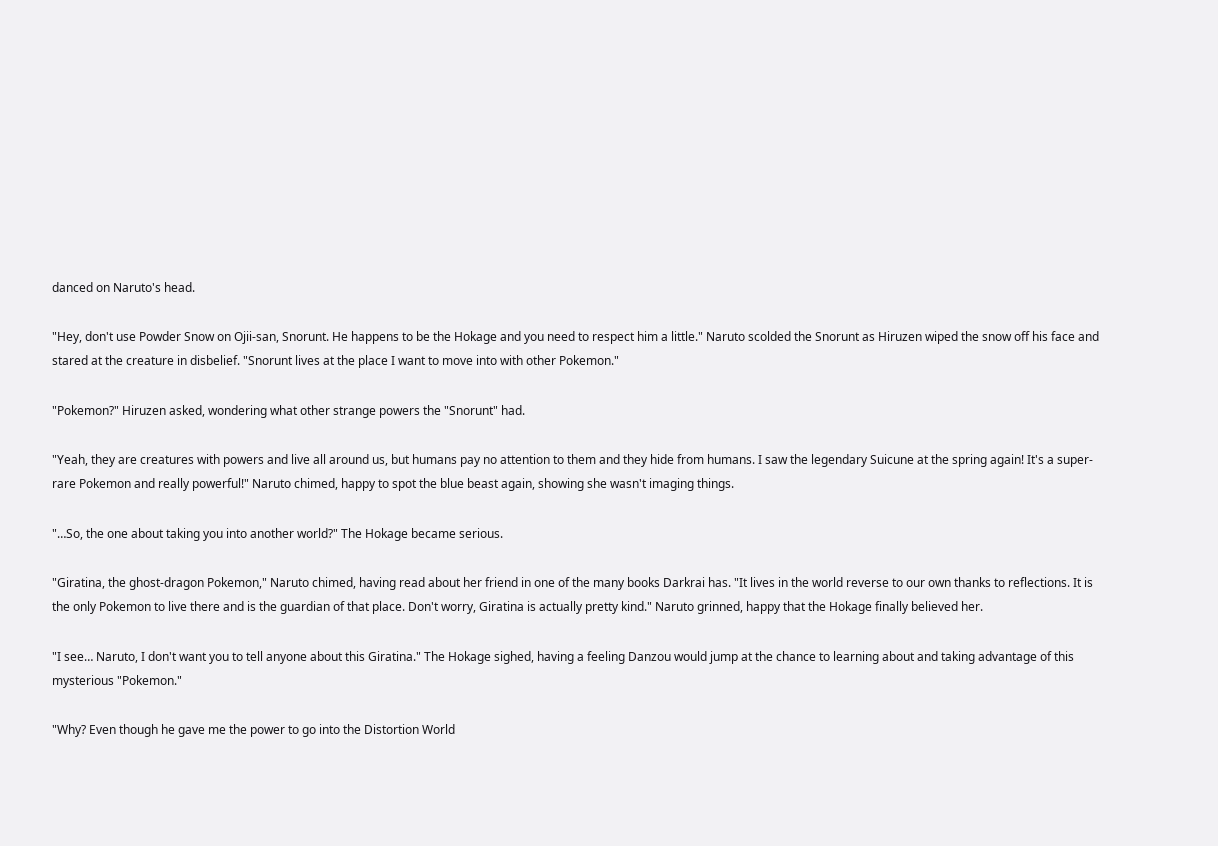danced on Naruto's head.

"Hey, don't use Powder Snow on Ojii-san, Snorunt. He happens to be the Hokage and you need to respect him a little." Naruto scolded the Snorunt as Hiruzen wiped the snow off his face and stared at the creature in disbelief. "Snorunt lives at the place I want to move into with other Pokemon."

"Pokemon?" Hiruzen asked, wondering what other strange powers the "Snorunt" had.

"Yeah, they are creatures with powers and live all around us, but humans pay no attention to them and they hide from humans. I saw the legendary Suicune at the spring again! It's a super-rare Pokemon and really powerful!" Naruto chimed, happy to spot the blue beast again, showing she wasn't imaging things.

"…So, the one about taking you into another world?" The Hokage became serious.

"Giratina, the ghost-dragon Pokemon," Naruto chimed, having read about her friend in one of the many books Darkrai has. "It lives in the world reverse to our own thanks to reflections. It is the only Pokemon to live there and is the guardian of that place. Don't worry, Giratina is actually pretty kind." Naruto grinned, happy that the Hokage finally believed her.

"I see… Naruto, I don't want you to tell anyone about this Giratina." The Hokage sighed, having a feeling Danzou would jump at the chance to learning about and taking advantage of this mysterious "Pokemon."

"Why? Even though he gave me the power to go into the Distortion World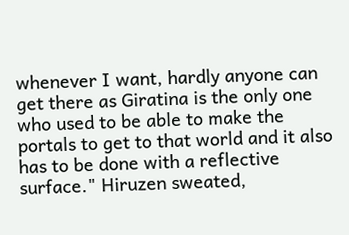whenever I want, hardly anyone can get there as Giratina is the only one who used to be able to make the portals to get to that world and it also has to be done with a reflective surface." Hiruzen sweated,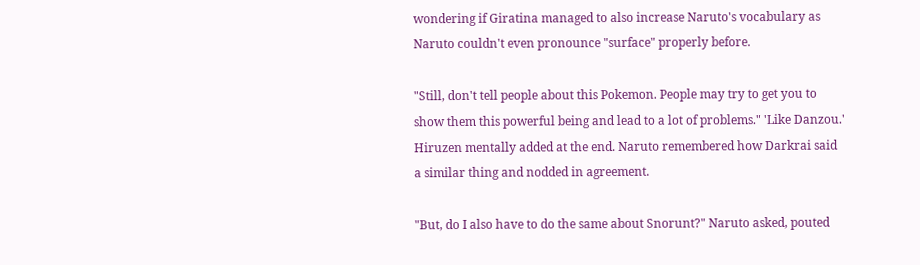wondering if Giratina managed to also increase Naruto's vocabulary as Naruto couldn't even pronounce "surface" properly before.

"Still, don't tell people about this Pokemon. People may try to get you to show them this powerful being and lead to a lot of problems." 'Like Danzou.' Hiruzen mentally added at the end. Naruto remembered how Darkrai said a similar thing and nodded in agreement.

"But, do I also have to do the same about Snorunt?" Naruto asked, pouted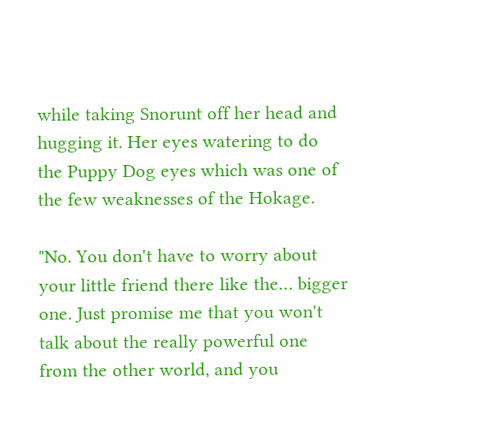while taking Snorunt off her head and hugging it. Her eyes watering to do the Puppy Dog eyes which was one of the few weaknesses of the Hokage.

"No. You don't have to worry about your little friend there like the… bigger one. Just promise me that you won't talk about the really powerful one from the other world, and you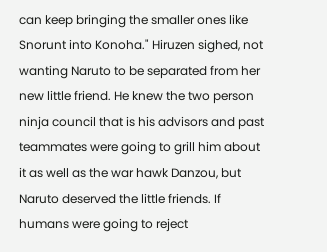can keep bringing the smaller ones like Snorunt into Konoha." Hiruzen sighed, not wanting Naruto to be separated from her new little friend. He knew the two person ninja council that is his advisors and past teammates were going to grill him about it as well as the war hawk Danzou, but Naruto deserved the little friends. If humans were going to reject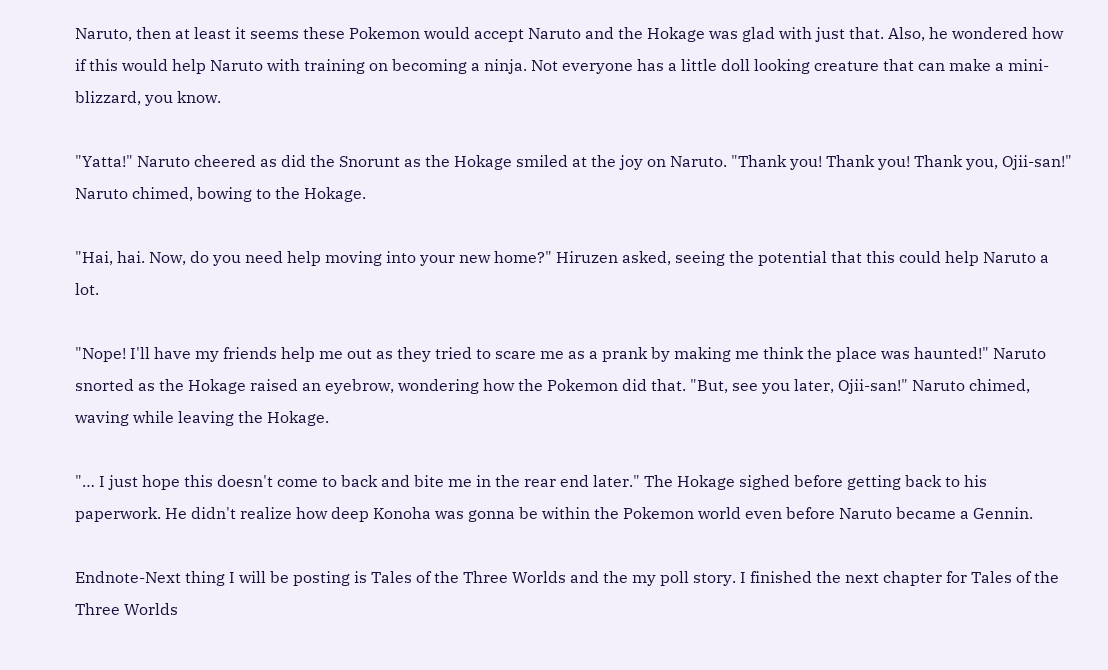Naruto, then at least it seems these Pokemon would accept Naruto and the Hokage was glad with just that. Also, he wondered how if this would help Naruto with training on becoming a ninja. Not everyone has a little doll looking creature that can make a mini-blizzard, you know.

"Yatta!" Naruto cheered as did the Snorunt as the Hokage smiled at the joy on Naruto. "Thank you! Thank you! Thank you, Ojii-san!" Naruto chimed, bowing to the Hokage.

"Hai, hai. Now, do you need help moving into your new home?" Hiruzen asked, seeing the potential that this could help Naruto a lot.

"Nope! I'll have my friends help me out as they tried to scare me as a prank by making me think the place was haunted!" Naruto snorted as the Hokage raised an eyebrow, wondering how the Pokemon did that. "But, see you later, Ojii-san!" Naruto chimed, waving while leaving the Hokage.

"… I just hope this doesn't come to back and bite me in the rear end later." The Hokage sighed before getting back to his paperwork. He didn't realize how deep Konoha was gonna be within the Pokemon world even before Naruto became a Gennin.

Endnote-Next thing I will be posting is Tales of the Three Worlds and the my poll story. I finished the next chapter for Tales of the Three Worlds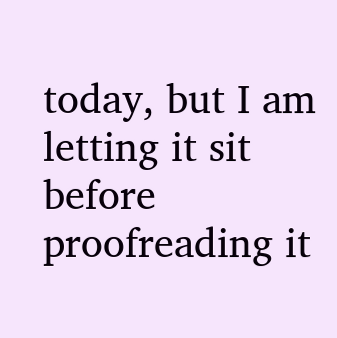today, but I am letting it sit before proofreading it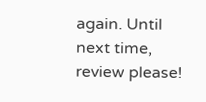again. Until next time, review please!